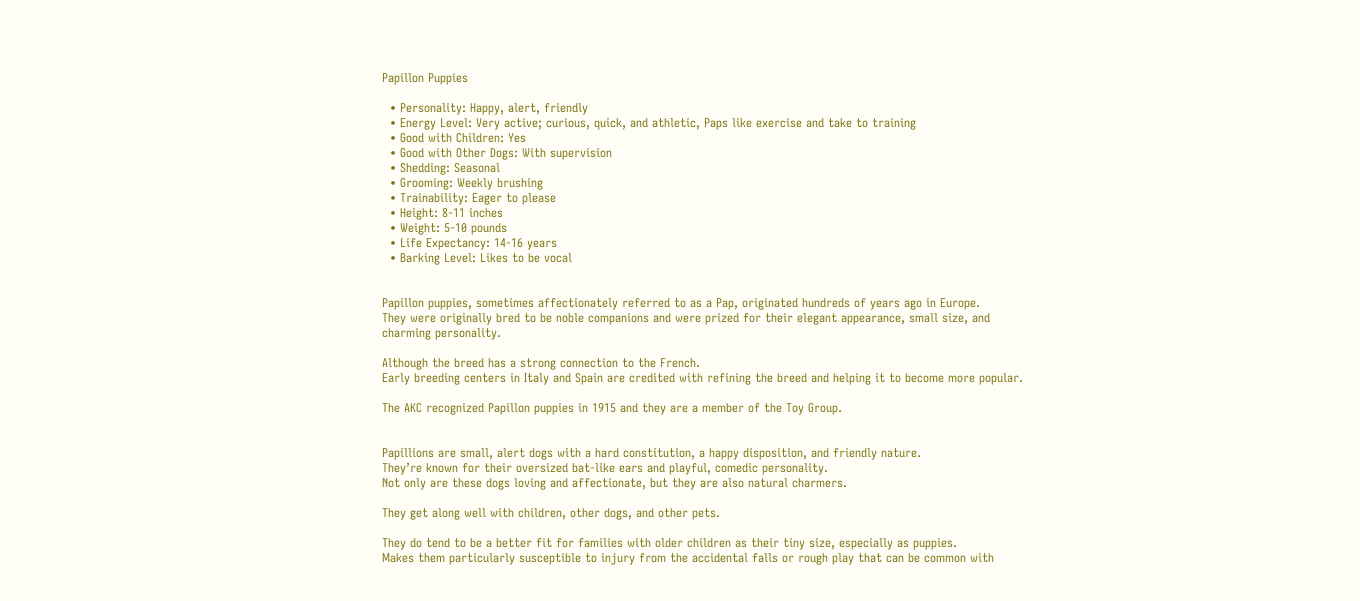Papillon Puppies

  • Personality: Happy, alert, friendly
  • Energy Level: Very active; curious, quick, and athletic, Paps like exercise and take to training
  • Good with Children: Yes
  • Good with Other Dogs: With supervision
  • Shedding: Seasonal
  • Grooming: Weekly brushing
  • Trainability: Eager to please
  • Height: 8-11 inches
  • Weight: 5-10 pounds
  • Life Expectancy: 14-16 years
  • Barking Level: Likes to be vocal


Papillon puppies, sometimes affectionately referred to as a Pap, originated hundreds of years ago in Europe.
They were originally bred to be noble companions and were prized for their elegant appearance, small size, and charming personality.

Although the breed has a strong connection to the French.
Early breeding centers in Italy and Spain are credited with refining the breed and helping it to become more popular.

The AKC recognized Papillon puppies in 1915 and they are a member of the Toy Group.


Papillions are small, alert dogs with a hard constitution, a happy disposition, and friendly nature.
They’re known for their oversized bat-like ears and playful, comedic personality.
Not only are these dogs loving and affectionate, but they are also natural charmers.

They get along well with children, other dogs, and other pets.

They do tend to be a better fit for families with older children as their tiny size, especially as puppies.
Makes them particularly susceptible to injury from the accidental falls or rough play that can be common with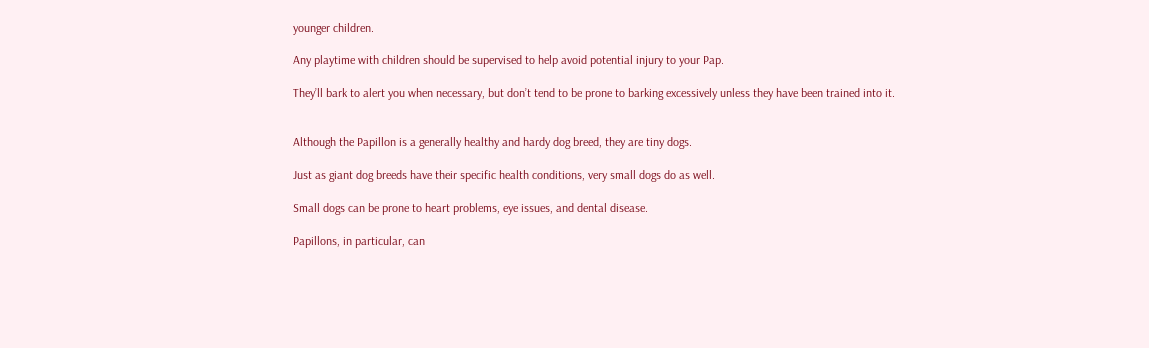younger children.

Any playtime with children should be supervised to help avoid potential injury to your Pap.

They’ll bark to alert you when necessary, but don’t tend to be prone to barking excessively unless they have been trained into it.


Although the Papillon is a generally healthy and hardy dog breed, they are tiny dogs.

Just as giant dog breeds have their specific health conditions, very small dogs do as well.

Small dogs can be prone to heart problems, eye issues, and dental disease.

Papillons, in particular, can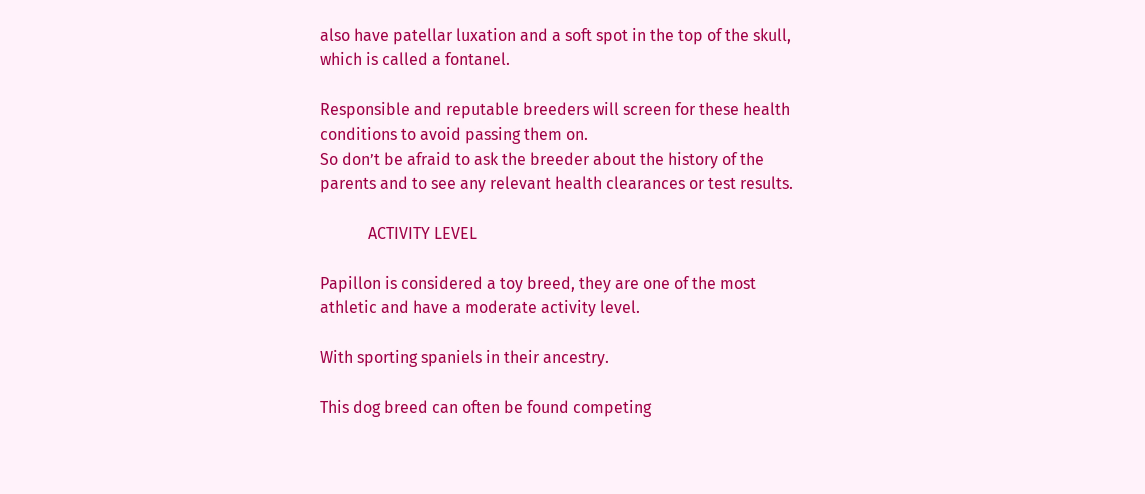also have patellar luxation and a soft spot in the top of the skull, which is called a fontanel.

Responsible and reputable breeders will screen for these health conditions to avoid passing them on.
So don’t be afraid to ask the breeder about the history of the parents and to see any relevant health clearances or test results.

            ACTIVITY LEVEL

Papillon is considered a toy breed, they are one of the most athletic and have a moderate activity level.

With sporting spaniels in their ancestry.

This dog breed can often be found competing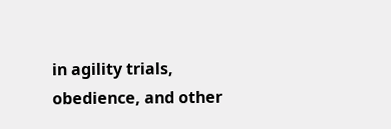in agility trials, obedience, and other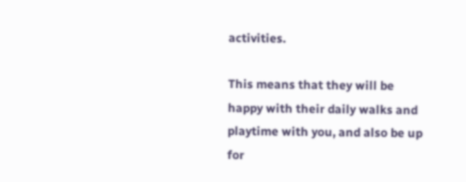activities.

This means that they will be happy with their daily walks and playtime with you, and also be up for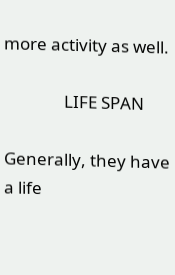more activity as well.

               LIFE SPAN

Generally, they have a life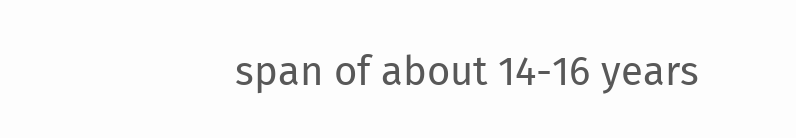span of about 14-16 years